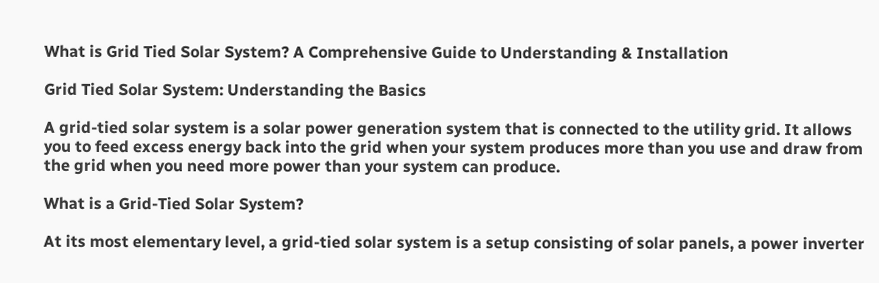What is Grid Tied Solar System? A Comprehensive Guide to Understanding & Installation

Grid Tied Solar System: Understanding the Basics

A grid-tied solar system is a solar power generation system that is connected to the utility grid. It allows you to feed excess energy back into the grid when your system produces more than you use and draw from the grid when you need more power than your system can produce.

What is a Grid-Tied Solar System?

At its most elementary level, a grid-tied solar system is a setup consisting of solar panels, a power inverter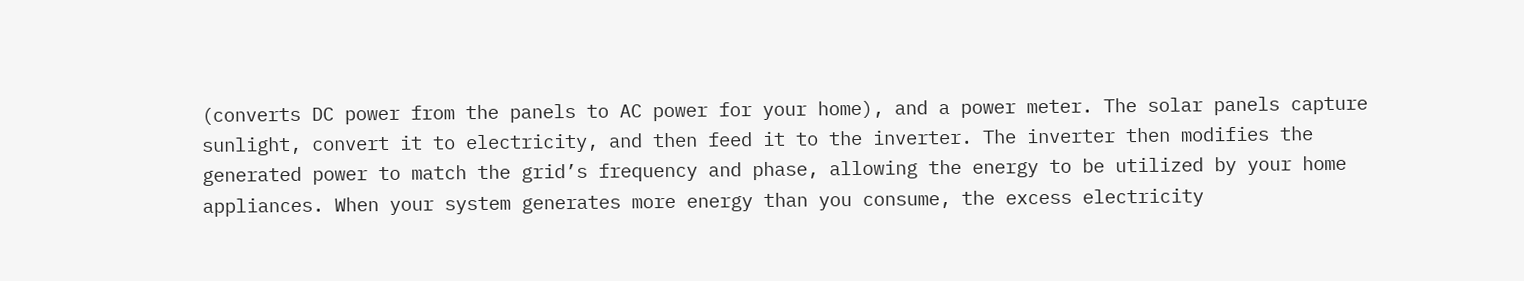(converts DC power from the panels to AC power for your home), and a power meter. The solar panels capture sunlight, convert it to electricity, and then feed it to the inverter. The inverter then modifies the generated power to match the grid’s frequency and phase, allowing the energy to be utilized by your home appliances. When your system generates more energy than you consume, the excess electricity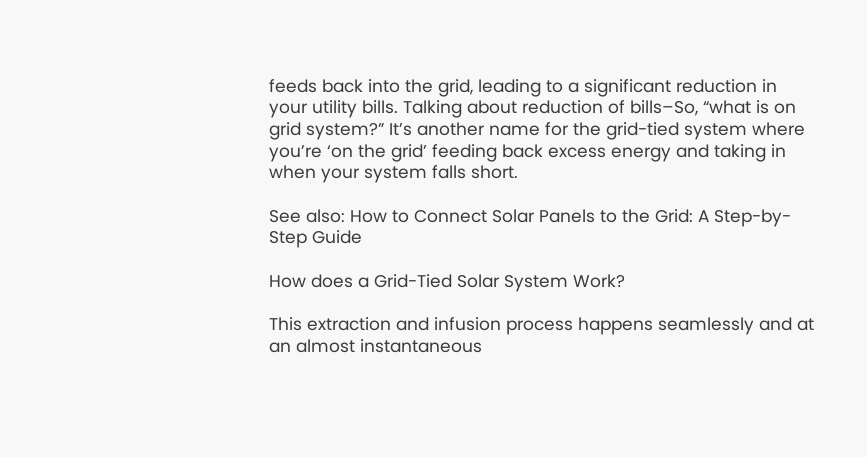feeds back into the grid, leading to a significant reduction in your utility bills. Talking about reduction of bills–So, “what is on grid system?” It’s another name for the grid-tied system where you’re ‘on the grid’ feeding back excess energy and taking in when your system falls short.

See also: How to Connect Solar Panels to the Grid: A Step-by-Step Guide

How does a Grid-Tied Solar System Work?

This extraction and infusion process happens seamlessly and at an almost instantaneous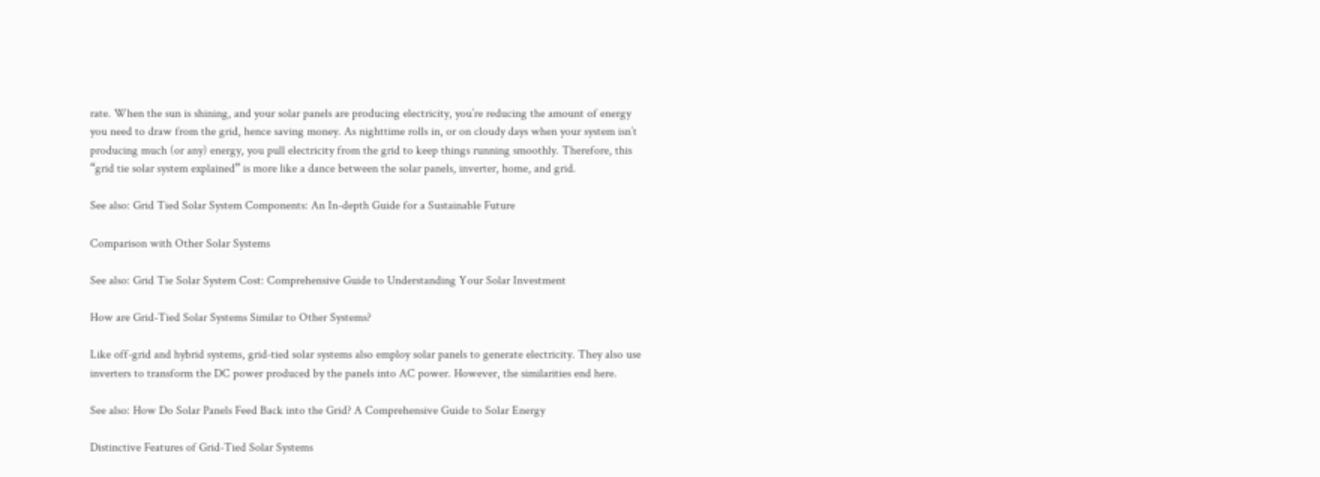rate. When the sun is shining, and your solar panels are producing electricity, you’re reducing the amount of energy you need to draw from the grid, hence saving money. As nighttime rolls in, or on cloudy days when your system isn’t producing much (or any) energy, you pull electricity from the grid to keep things running smoothly. Therefore, this “grid tie solar system explained” is more like a dance between the solar panels, inverter, home, and grid.

See also: Grid Tied Solar System Components: An In-depth Guide for a Sustainable Future

Comparison with Other Solar Systems

See also: Grid Tie Solar System Cost: Comprehensive Guide to Understanding Your Solar Investment

How are Grid-Tied Solar Systems Similar to Other Systems?

Like off-grid and hybrid systems, grid-tied solar systems also employ solar panels to generate electricity. They also use inverters to transform the DC power produced by the panels into AC power. However, the similarities end here.

See also: How Do Solar Panels Feed Back into the Grid? A Comprehensive Guide to Solar Energy

Distinctive Features of Grid-Tied Solar Systems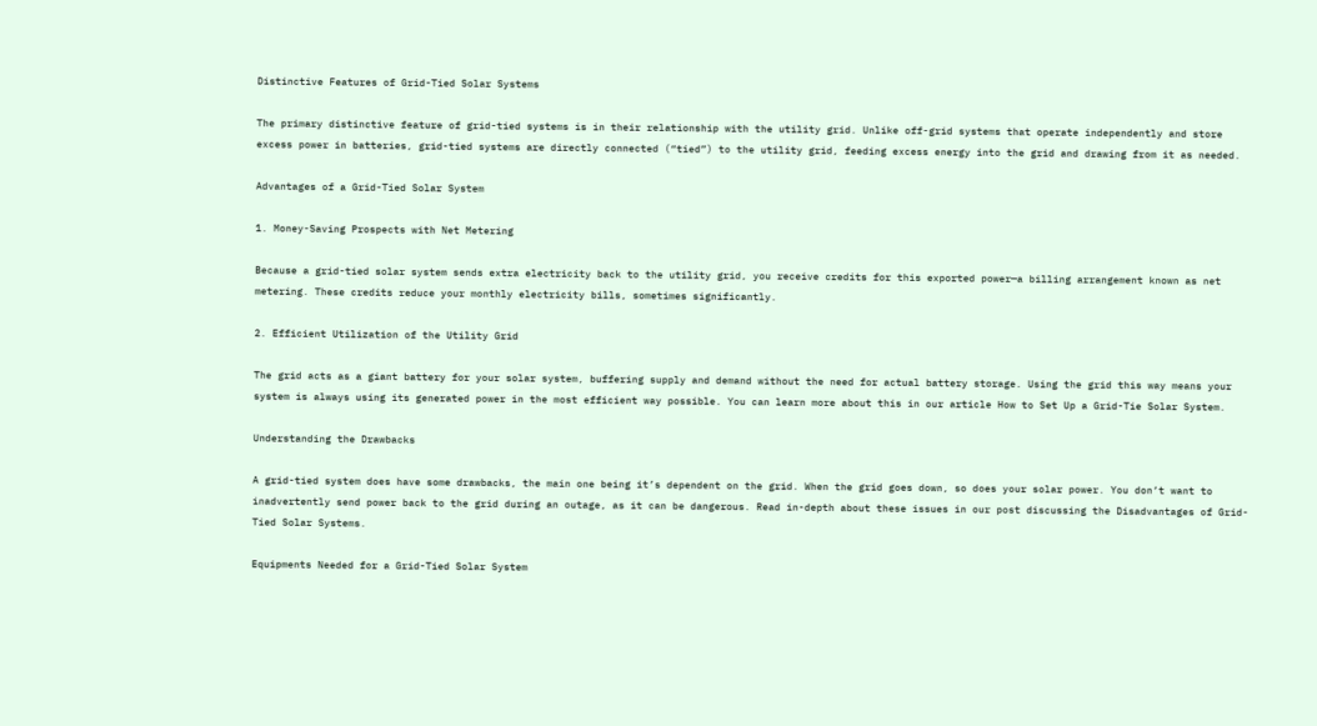Distinctive Features of Grid-Tied Solar Systems

The primary distinctive feature of grid-tied systems is in their relationship with the utility grid. Unlike off-grid systems that operate independently and store excess power in batteries, grid-tied systems are directly connected (“tied”) to the utility grid, feeding excess energy into the grid and drawing from it as needed.

Advantages of a Grid-Tied Solar System

1. Money-Saving Prospects with Net Metering

Because a grid-tied solar system sends extra electricity back to the utility grid, you receive credits for this exported power—a billing arrangement known as net metering. These credits reduce your monthly electricity bills, sometimes significantly.

2. Efficient Utilization of the Utility Grid

The grid acts as a giant battery for your solar system, buffering supply and demand without the need for actual battery storage. Using the grid this way means your system is always using its generated power in the most efficient way possible. You can learn more about this in our article How to Set Up a Grid-Tie Solar System.

Understanding the Drawbacks

A grid-tied system does have some drawbacks, the main one being it’s dependent on the grid. When the grid goes down, so does your solar power. You don’t want to inadvertently send power back to the grid during an outage, as it can be dangerous. Read in-depth about these issues in our post discussing the Disadvantages of Grid-Tied Solar Systems.

Equipments Needed for a Grid-Tied Solar System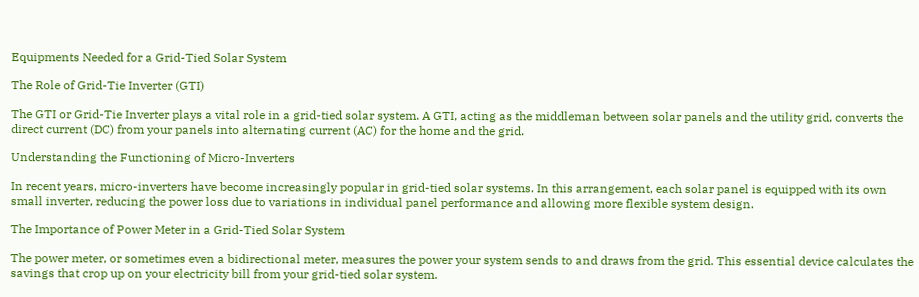Equipments Needed for a Grid-Tied Solar System

The Role of Grid-Tie Inverter (GTI)

The GTI or Grid-Tie Inverter plays a vital role in a grid-tied solar system. A GTI, acting as the middleman between solar panels and the utility grid, converts the direct current (DC) from your panels into alternating current (AC) for the home and the grid.

Understanding the Functioning of Micro-Inverters

In recent years, micro-inverters have become increasingly popular in grid-tied solar systems. In this arrangement, each solar panel is equipped with its own small inverter, reducing the power loss due to variations in individual panel performance and allowing more flexible system design.

The Importance of Power Meter in a Grid-Tied Solar System

The power meter, or sometimes even a bidirectional meter, measures the power your system sends to and draws from the grid. This essential device calculates the savings that crop up on your electricity bill from your grid-tied solar system.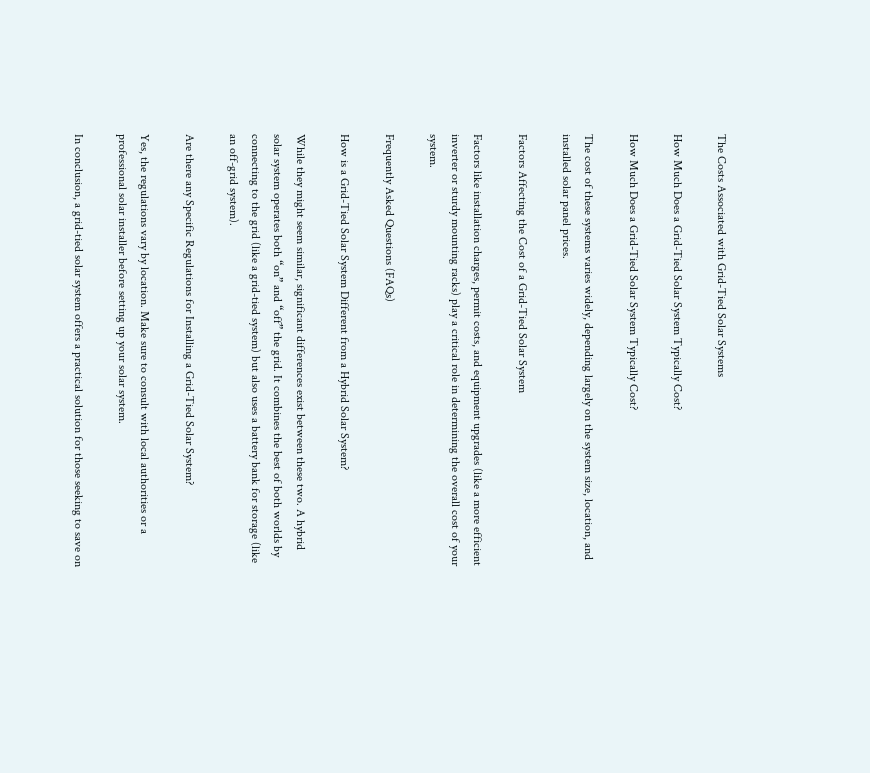The Costs Associated with Grid-Tied Solar Systems

How Much Does a Grid-Tied Solar System Typically Cost?

How Much Does a Grid-Tied Solar System Typically Cost?

The cost of these systems varies widely, depending largely on the system size, location, and installed solar panel prices.

Factors Affecting the Cost of a Grid-Tied Solar System

Factors like installation charges, permit costs, and equipment upgrades (like a more efficient inverter or sturdy mounting racks) play a critical role in determining the overall cost of your system.

Frequently Asked Questions (FAQs)

How is a Grid-Tied Solar System Different from a Hybrid Solar System?

While they might seem similar, significant differences exist between these two. A hybrid solar system operates both “on” and “off” the grid. It combines the best of both worlds by connecting to the grid (like a grid-tied system) but also uses a battery bank for storage (like an off-grid system).

Are there any Specific Regulations for Installing a Grid-Tied Solar System?

Yes, the regulations vary by location. Make sure to consult with local authorities or a professional solar installer before setting up your solar system.

In conclusion, a grid-tied solar system offers a practical solution for those seeking to save on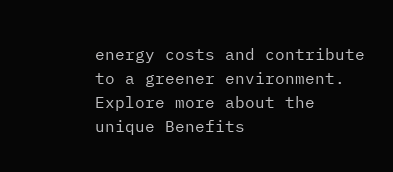energy costs and contribute to a greener environment. Explore more about the unique Benefits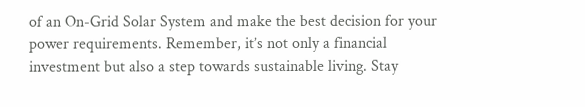of an On-Grid Solar System and make the best decision for your power requirements. Remember, it’s not only a financial investment but also a step towards sustainable living. Stay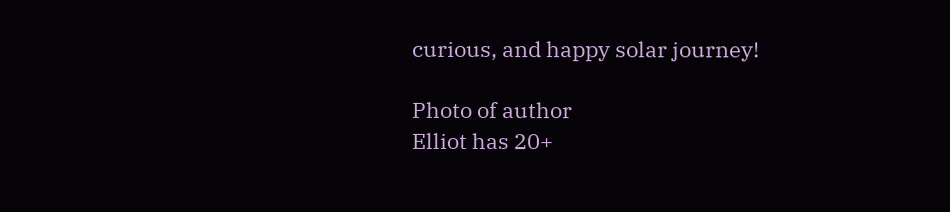curious, and happy solar journey!

Photo of author
Elliot has 20+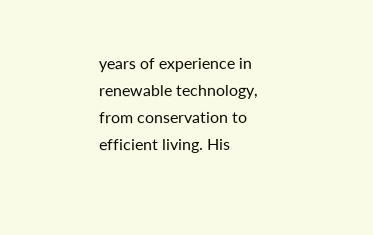years of experience in renewable technology, from conservation to efficient living. His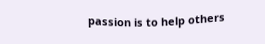passion is to help others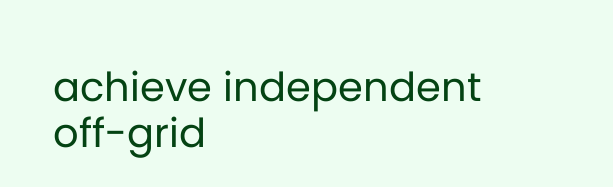achieve independent off-grid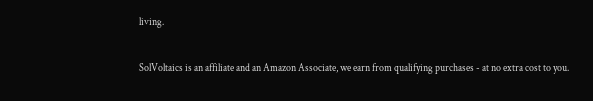living.

SolVoltaics is an affiliate and an Amazon Associate, we earn from qualifying purchases - at no extra cost to you.